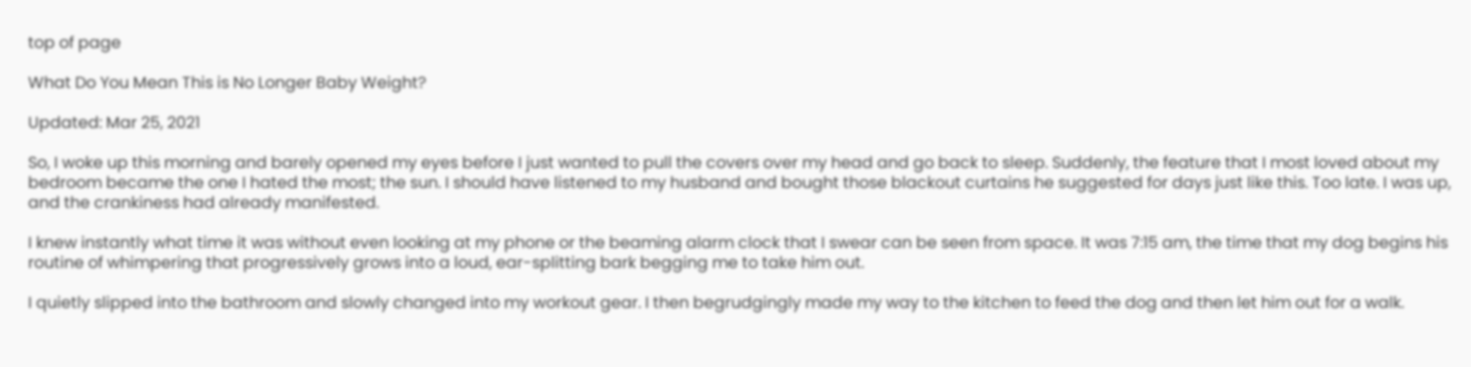top of page

What Do You Mean This is No Longer Baby Weight?

Updated: Mar 25, 2021

So, I woke up this morning and barely opened my eyes before I just wanted to pull the covers over my head and go back to sleep. Suddenly, the feature that I most loved about my bedroom became the one I hated the most; the sun. I should have listened to my husband and bought those blackout curtains he suggested for days just like this. Too late. I was up, and the crankiness had already manifested.

I knew instantly what time it was without even looking at my phone or the beaming alarm clock that I swear can be seen from space. It was 7:15 am, the time that my dog begins his routine of whimpering that progressively grows into a loud, ear-splitting bark begging me to take him out.

I quietly slipped into the bathroom and slowly changed into my workout gear. I then begrudgingly made my way to the kitchen to feed the dog and then let him out for a walk.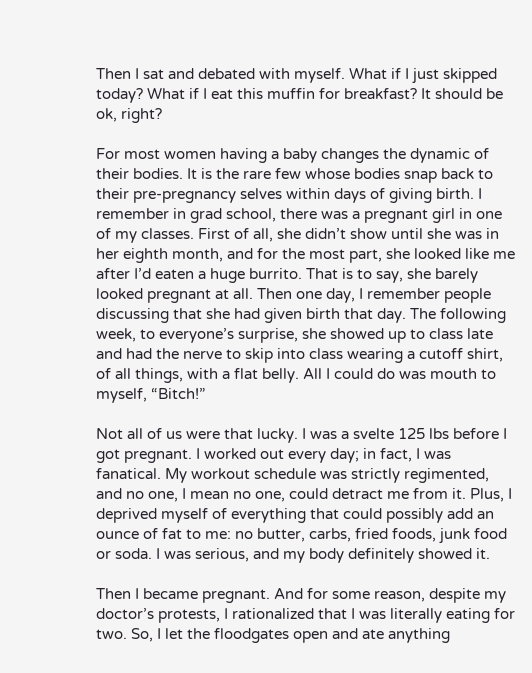Then I sat and debated with myself. What if I just skipped today? What if I eat this muffin for breakfast? It should be ok, right?

For most women having a baby changes the dynamic of their bodies. It is the rare few whose bodies snap back to their pre-pregnancy selves within days of giving birth. I remember in grad school, there was a pregnant girl in one of my classes. First of all, she didn’t show until she was in her eighth month, and for the most part, she looked like me after I’d eaten a huge burrito. That is to say, she barely looked pregnant at all. Then one day, I remember people discussing that she had given birth that day. The following week, to everyone’s surprise, she showed up to class late and had the nerve to skip into class wearing a cutoff shirt, of all things, with a flat belly. All I could do was mouth to myself, “Bitch!”

Not all of us were that lucky. I was a svelte 125 lbs before I got pregnant. I worked out every day; in fact, I was fanatical. My workout schedule was strictly regimented, and no one, I mean no one, could detract me from it. Plus, I deprived myself of everything that could possibly add an ounce of fat to me: no butter, carbs, fried foods, junk food or soda. I was serious, and my body definitely showed it.

Then I became pregnant. And for some reason, despite my doctor’s protests, I rationalized that I was literally eating for two. So, I let the floodgates open and ate anything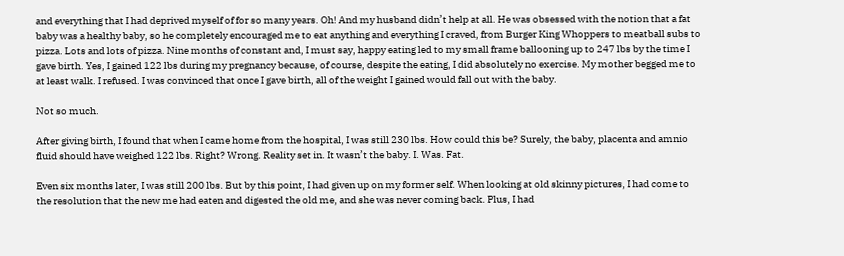and everything that I had deprived myself of for so many years. Oh! And my husband didn’t help at all. He was obsessed with the notion that a fat baby was a healthy baby, so he completely encouraged me to eat anything and everything I craved, from Burger King Whoppers to meatball subs to pizza. Lots and lots of pizza. Nine months of constant and, I must say, happy eating led to my small frame ballooning up to 247 lbs by the time I gave birth. Yes, I gained 122 lbs during my pregnancy because, of course, despite the eating, I did absolutely no exercise. My mother begged me to at least walk. I refused. I was convinced that once I gave birth, all of the weight I gained would fall out with the baby.

Not so much.

After giving birth, I found that when I came home from the hospital, I was still 230 lbs. How could this be? Surely, the baby, placenta and amnio fluid should have weighed 122 lbs. Right? Wrong. Reality set in. It wasn’t the baby. I. Was. Fat.

Even six months later, I was still 200 lbs. But by this point, I had given up on my former self. When looking at old skinny pictures, I had come to the resolution that the new me had eaten and digested the old me, and she was never coming back. Plus, I had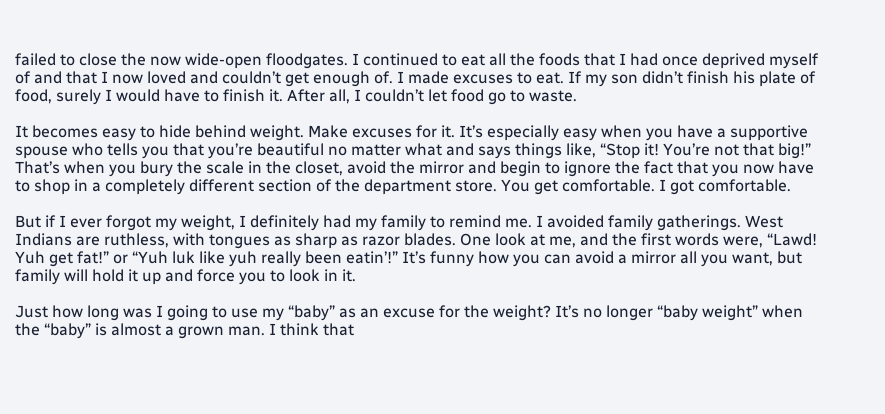failed to close the now wide-open floodgates. I continued to eat all the foods that I had once deprived myself of and that I now loved and couldn’t get enough of. I made excuses to eat. If my son didn’t finish his plate of food, surely I would have to finish it. After all, I couldn’t let food go to waste.

It becomes easy to hide behind weight. Make excuses for it. It’s especially easy when you have a supportive spouse who tells you that you’re beautiful no matter what and says things like, “Stop it! You’re not that big!” That’s when you bury the scale in the closet, avoid the mirror and begin to ignore the fact that you now have to shop in a completely different section of the department store. You get comfortable. I got comfortable.

But if I ever forgot my weight, I definitely had my family to remind me. I avoided family gatherings. West Indians are ruthless, with tongues as sharp as razor blades. One look at me, and the first words were, “Lawd! Yuh get fat!” or “Yuh luk like yuh really been eatin’!” It’s funny how you can avoid a mirror all you want, but family will hold it up and force you to look in it.

Just how long was I going to use my “baby” as an excuse for the weight? It’s no longer “baby weight” when the “baby” is almost a grown man. I think that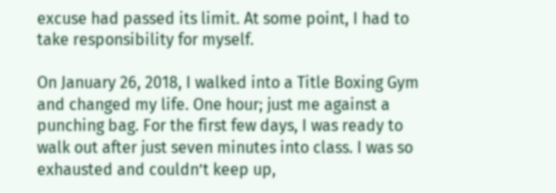excuse had passed its limit. At some point, I had to take responsibility for myself.

On January 26, 2018, I walked into a Title Boxing Gym and changed my life. One hour; just me against a punching bag. For the first few days, I was ready to walk out after just seven minutes into class. I was so exhausted and couldn’t keep up,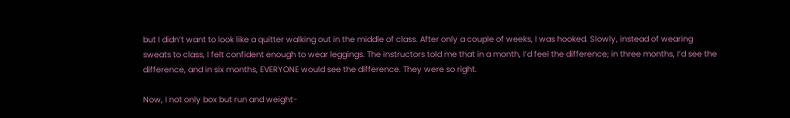but I didn’t want to look like a quitter walking out in the middle of class. After only a couple of weeks, I was hooked. Slowly, instead of wearing sweats to class, I felt confident enough to wear leggings. The instructors told me that in a month, I’d feel the difference; in three months, I’d see the difference, and in six months, EVERYONE would see the difference. They were so right.

Now, I not only box but run and weight-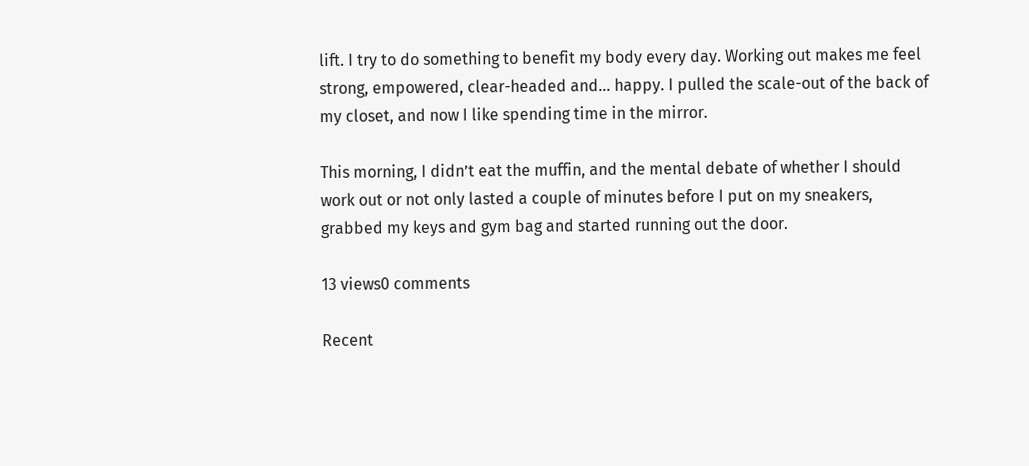lift. I try to do something to benefit my body every day. Working out makes me feel strong, empowered, clear-headed and… happy. I pulled the scale-out of the back of my closet, and now I like spending time in the mirror.

This morning, I didn’t eat the muffin, and the mental debate of whether I should work out or not only lasted a couple of minutes before I put on my sneakers, grabbed my keys and gym bag and started running out the door.

13 views0 comments

Recent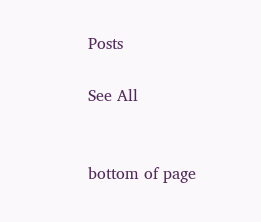Posts

See All


bottom of page